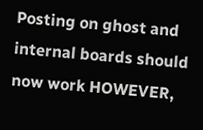Posting on ghost and internal boards should now work HOWEVER,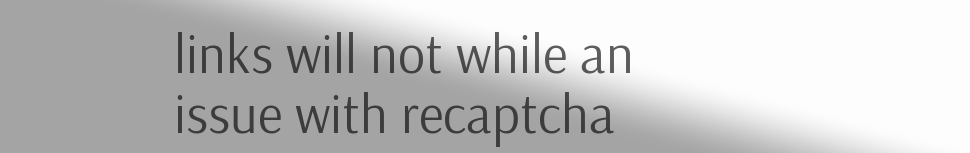links will not while an issue with recaptcha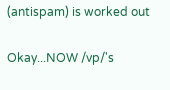(antispam) is worked out

Okay...NOW /vp/'s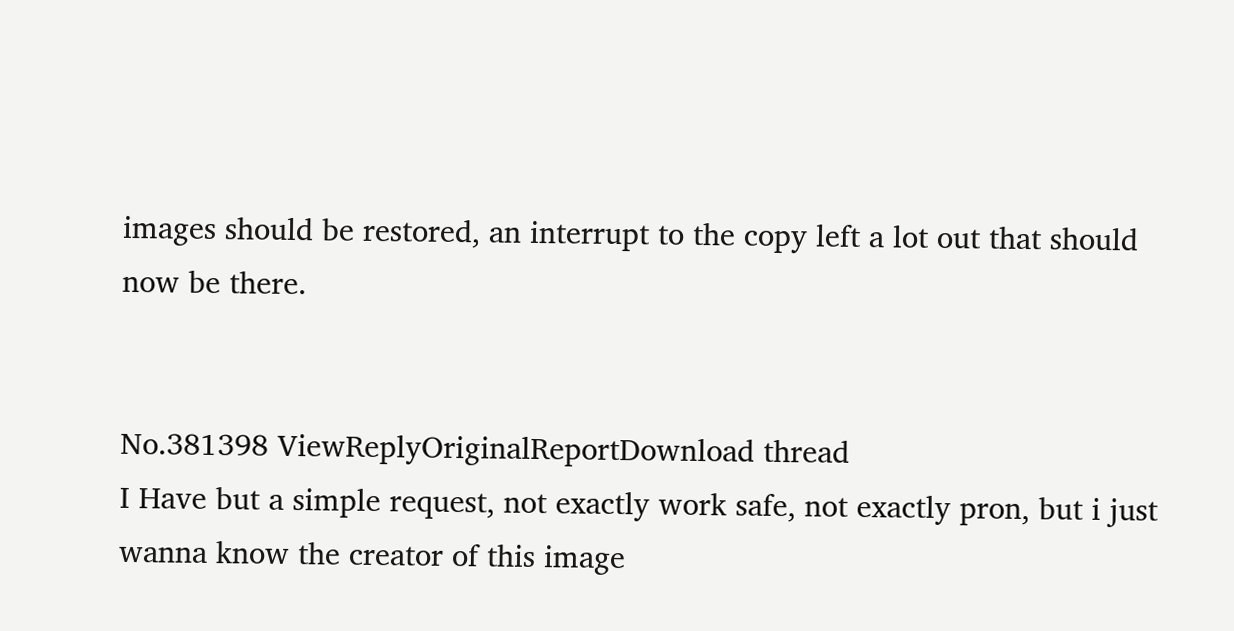images should be restored, an interrupt to the copy left a lot out that should now be there.


No.381398 ViewReplyOriginalReportDownload thread
I Have but a simple request, not exactly work safe, not exactly pron, but i just wanna know the creator of this image